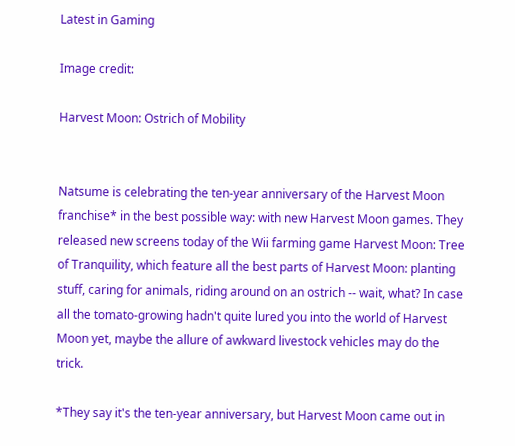Latest in Gaming

Image credit:

Harvest Moon: Ostrich of Mobility


Natsume is celebrating the ten-year anniversary of the Harvest Moon franchise* in the best possible way: with new Harvest Moon games. They released new screens today of the Wii farming game Harvest Moon: Tree of Tranquility, which feature all the best parts of Harvest Moon: planting stuff, caring for animals, riding around on an ostrich -- wait, what? In case all the tomato-growing hadn't quite lured you into the world of Harvest Moon yet, maybe the allure of awkward livestock vehicles may do the trick.

*They say it's the ten-year anniversary, but Harvest Moon came out in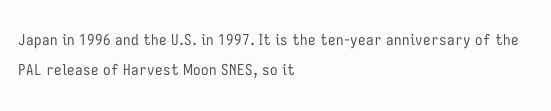Japan in 1996 and the U.S. in 1997. It is the ten-year anniversary of the PAL release of Harvest Moon SNES, so it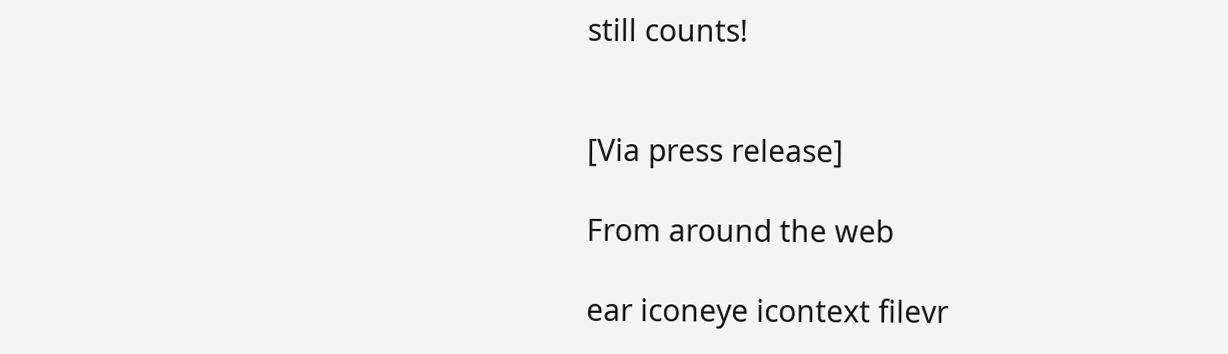still counts!


[Via press release]

From around the web

ear iconeye icontext filevr